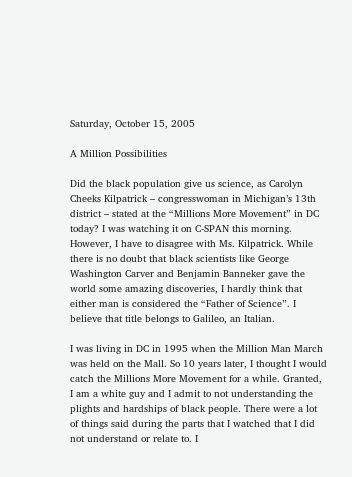Saturday, October 15, 2005

A Million Possibilities

Did the black population give us science, as Carolyn Cheeks Kilpatrick – congresswoman in Michigan’s 13th district – stated at the “Millions More Movement” in DC today? I was watching it on C-SPAN this morning. However, I have to disagree with Ms. Kilpatrick. While there is no doubt that black scientists like George Washington Carver and Benjamin Banneker gave the world some amazing discoveries, I hardly think that either man is considered the “Father of Science”. I believe that title belongs to Galileo, an Italian.

I was living in DC in 1995 when the Million Man March was held on the Mall. So 10 years later, I thought I would catch the Millions More Movement for a while. Granted, I am a white guy and I admit to not understanding the plights and hardships of black people. There were a lot of things said during the parts that I watched that I did not understand or relate to. I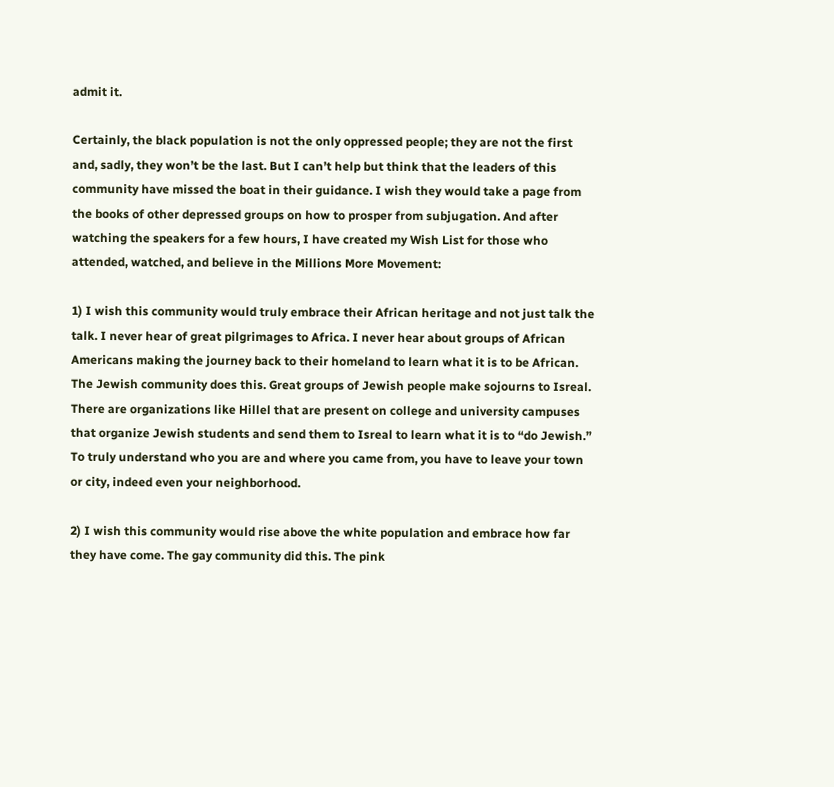admit it.

Certainly, the black population is not the only oppressed people; they are not the first and, sadly, they won’t be the last. But I can’t help but think that the leaders of this community have missed the boat in their guidance. I wish they would take a page from the books of other depressed groups on how to prosper from subjugation. And after watching the speakers for a few hours, I have created my Wish List for those who attended, watched, and believe in the Millions More Movement:

1) I wish this community would truly embrace their African heritage and not just talk the talk. I never hear of great pilgrimages to Africa. I never hear about groups of African Americans making the journey back to their homeland to learn what it is to be African. The Jewish community does this. Great groups of Jewish people make sojourns to Isreal. There are organizations like Hillel that are present on college and university campuses that organize Jewish students and send them to Isreal to learn what it is to “do Jewish.” To truly understand who you are and where you came from, you have to leave your town or city, indeed even your neighborhood.

2) I wish this community would rise above the white population and embrace how far they have come. The gay community did this. The pink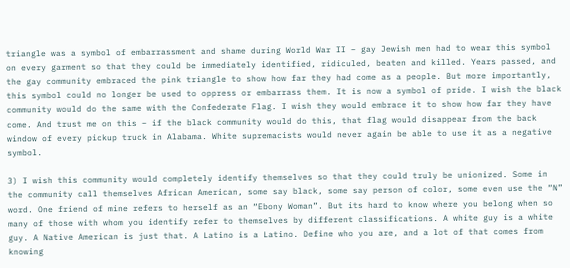triangle was a symbol of embarrassment and shame during World War II – gay Jewish men had to wear this symbol on every garment so that they could be immediately identified, ridiculed, beaten and killed. Years passed, and the gay community embraced the pink triangle to show how far they had come as a people. But more importantly, this symbol could no longer be used to oppress or embarrass them. It is now a symbol of pride. I wish the black community would do the same with the Confederate Flag. I wish they would embrace it to show how far they have come. And trust me on this – if the black community would do this, that flag would disappear from the back window of every pickup truck in Alabama. White supremacists would never again be able to use it as a negative symbol.

3) I wish this community would completely identify themselves so that they could truly be unionized. Some in the community call themselves African American, some say black, some say person of color, some even use the “N” word. One friend of mine refers to herself as an “Ebony Woman”. But its hard to know where you belong when so many of those with whom you identify refer to themselves by different classifications. A white guy is a white guy. A Native American is just that. A Latino is a Latino. Define who you are, and a lot of that comes from knowing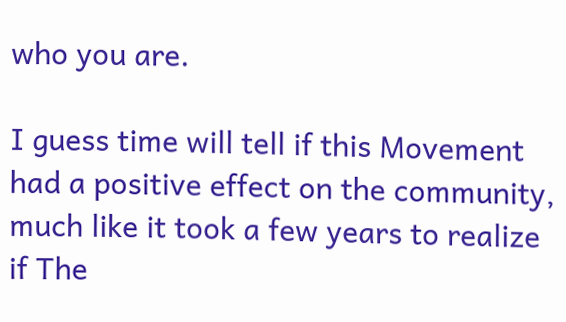who you are.

I guess time will tell if this Movement had a positive effect on the community, much like it took a few years to realize if The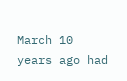March 10 years ago had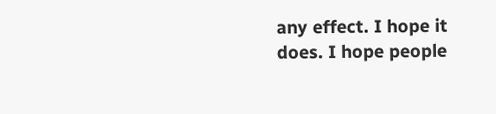any effect. I hope it does. I hope people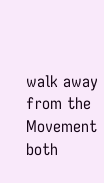walk away from the Movement both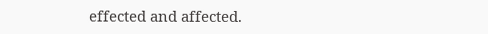effected and affected.